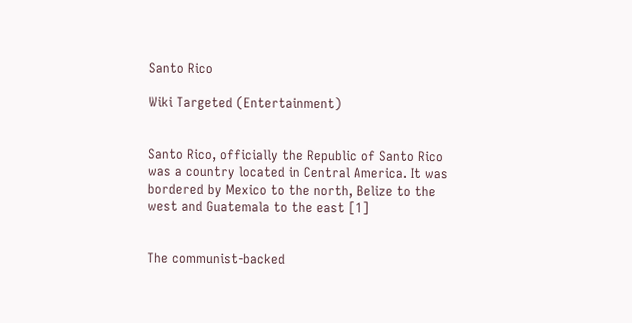Santo Rico

Wiki Targeted (Entertainment)


Santo Rico, officially the Republic of Santo Rico was a country located in Central America. It was bordered by Mexico to the north, Belize to the west and Guatemala to the east [1]


The communist-backed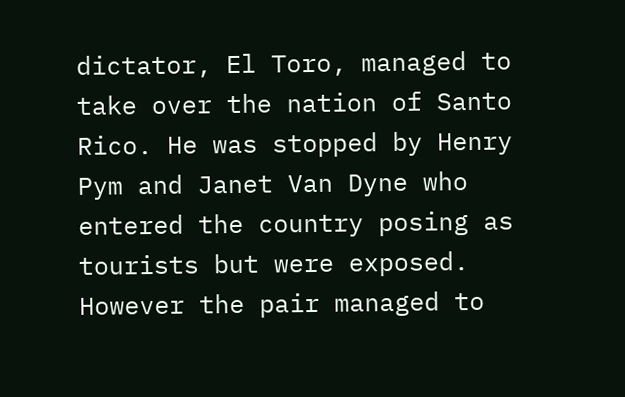dictator, El Toro, managed to take over the nation of Santo Rico. He was stopped by Henry Pym and Janet Van Dyne who entered the country posing as tourists but were exposed. However the pair managed to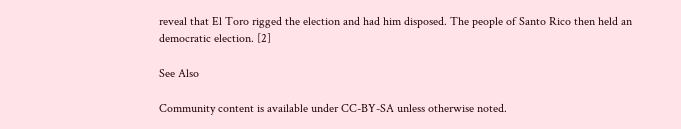reveal that El Toro rigged the election and had him disposed. The people of Santo Rico then held an democratic election. [2]

See Also

Community content is available under CC-BY-SA unless otherwise noted.